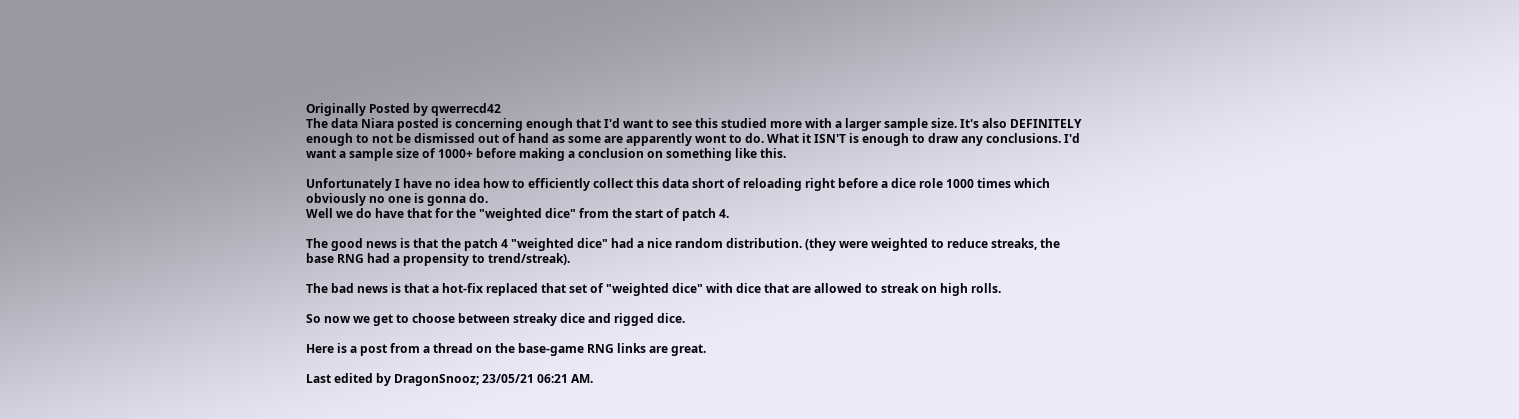Originally Posted by qwerrecd42
The data Niara posted is concerning enough that I'd want to see this studied more with a larger sample size. It's also DEFINITELY enough to not be dismissed out of hand as some are apparently wont to do. What it ISN'T is enough to draw any conclusions. I'd want a sample size of 1000+ before making a conclusion on something like this.

Unfortunately I have no idea how to efficiently collect this data short of reloading right before a dice role 1000 times which obviously no one is gonna do.
Well we do have that for the "weighted dice" from the start of patch 4.

The good news is that the patch 4 "weighted dice" had a nice random distribution. (they were weighted to reduce streaks, the base RNG had a propensity to trend/streak).

The bad news is that a hot-fix replaced that set of "weighted dice" with dice that are allowed to streak on high rolls.

So now we get to choose between streaky dice and rigged dice.

Here is a post from a thread on the base-game RNG links are great.

Last edited by DragonSnooz; 23/05/21 06:21 AM.